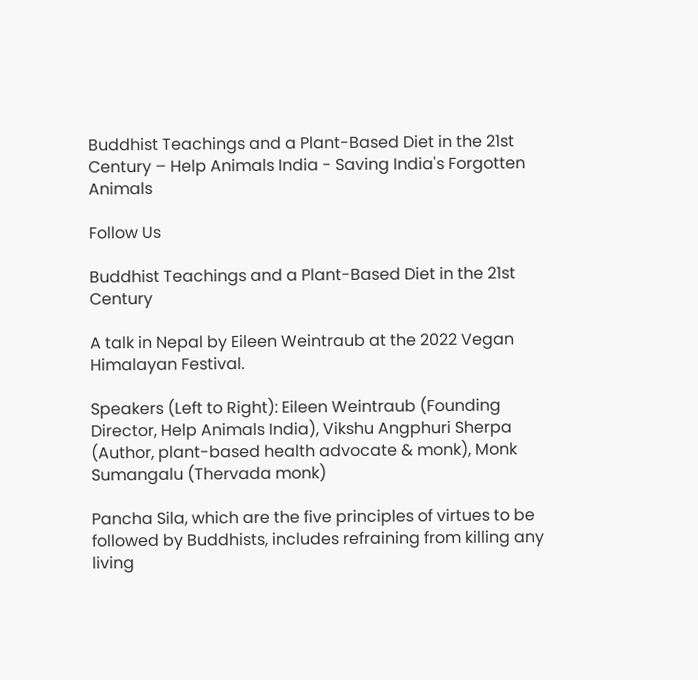Buddhist Teachings and a Plant-Based Diet in the 21st Century – Help Animals India - Saving India's Forgotten Animals

Follow Us

Buddhist Teachings and a Plant-Based Diet in the 21st Century

A talk in Nepal by Eileen Weintraub at the 2022 Vegan Himalayan Festival.

Speakers (Left to Right): Eileen Weintraub (Founding Director, Help Animals India), Vikshu Angphuri Sherpa (Author, plant-based health advocate & monk), Monk Sumangalu (Thervada monk)

Pancha Sila, which are the five principles of virtues to be followed by Buddhists, includes refraining from killing any living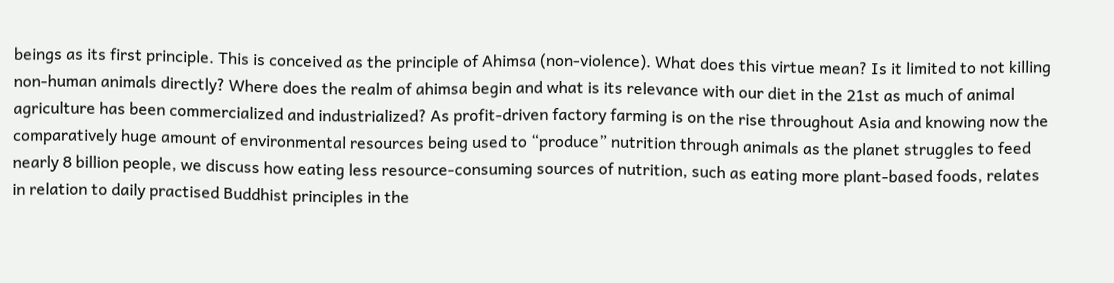beings as its first principle. This is conceived as the principle of Ahimsa (non-violence). What does this virtue mean? Is it limited to not killing non-human animals directly? Where does the realm of ahimsa begin and what is its relevance with our diet in the 21st as much of animal agriculture has been commercialized and industrialized? As profit-driven factory farming is on the rise throughout Asia and knowing now the comparatively huge amount of environmental resources being used to “produce” nutrition through animals as the planet struggles to feed nearly 8 billion people, we discuss how eating less resource-consuming sources of nutrition, such as eating more plant-based foods, relates in relation to daily practised Buddhist principles in the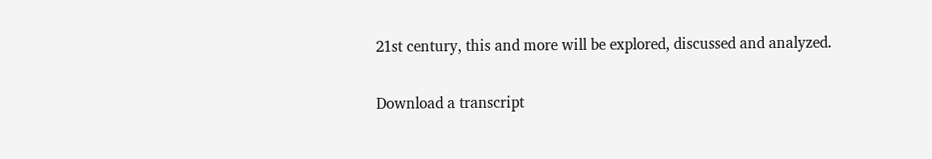21st century, this and more will be explored, discussed and analyzed.

Download a transcript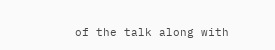of the talk along with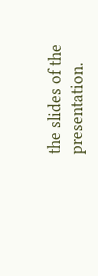the slides of the presentation.